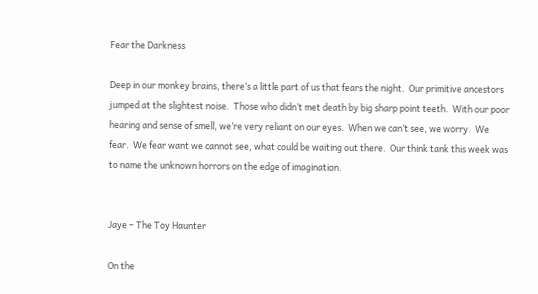Fear the Darkness

Deep in our monkey brains, there’s a little part of us that fears the night.  Our primitive ancestors jumped at the slightest noise.  Those who didn’t met death by big sharp point teeth.  With our poor hearing and sense of smell, we’re very reliant on our eyes.  When we can’t see, we worry.  We fear.  We fear want we cannot see, what could be waiting out there.  Our think tank this week was to name the unknown horrors on the edge of imagination.


Jaye – The Toy Haunter

On the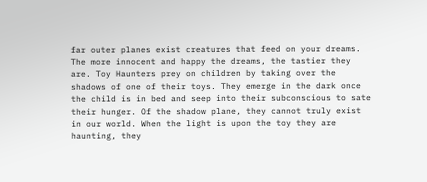far outer planes exist creatures that feed on your dreams. The more innocent and happy the dreams, the tastier they are. Toy Haunters prey on children by taking over the shadows of one of their toys. They emerge in the dark once the child is in bed and seep into their subconscious to sate their hunger. Of the shadow plane, they cannot truly exist in our world. When the light is upon the toy they are haunting, they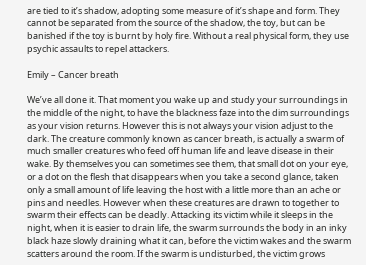are tied to it’s shadow, adopting some measure of it’s shape and form. They cannot be separated from the source of the shadow, the toy, but can be banished if the toy is burnt by holy fire. Without a real physical form, they use psychic assaults to repel attackers.

Emily – Cancer breath

We’ve all done it. That moment you wake up and study your surroundings in the middle of the night, to have the blackness faze into the dim surroundings as your vision returns. However this is not always your vision adjust to the dark. The creature commonly known as cancer breath, is actually a swarm of much smaller creatures who feed off human life and leave disease in their wake. By themselves you can sometimes see them, that small dot on your eye, or a dot on the flesh that disappears when you take a second glance, taken only a small amount of life leaving the host with a little more than an ache or pins and needles. However when these creatures are drawn to together to swarm their effects can be deadly. Attacking its victim while it sleeps in the night, when it is easier to drain life, the swarm surrounds the body in an inky black haze slowly draining what it can, before the victim wakes and the swarm scatters around the room. If the swarm is undisturbed, the victim grows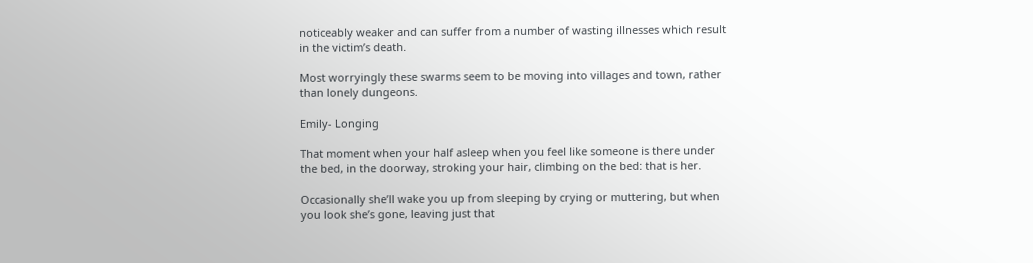noticeably weaker and can suffer from a number of wasting illnesses which result in the victim’s death.

Most worryingly these swarms seem to be moving into villages and town, rather than lonely dungeons.

Emily- Longing

That moment when your half asleep when you feel like someone is there under the bed, in the doorway, stroking your hair, climbing on the bed: that is her.

Occasionally she’ll wake you up from sleeping by crying or muttering, but when you look she’s gone, leaving just that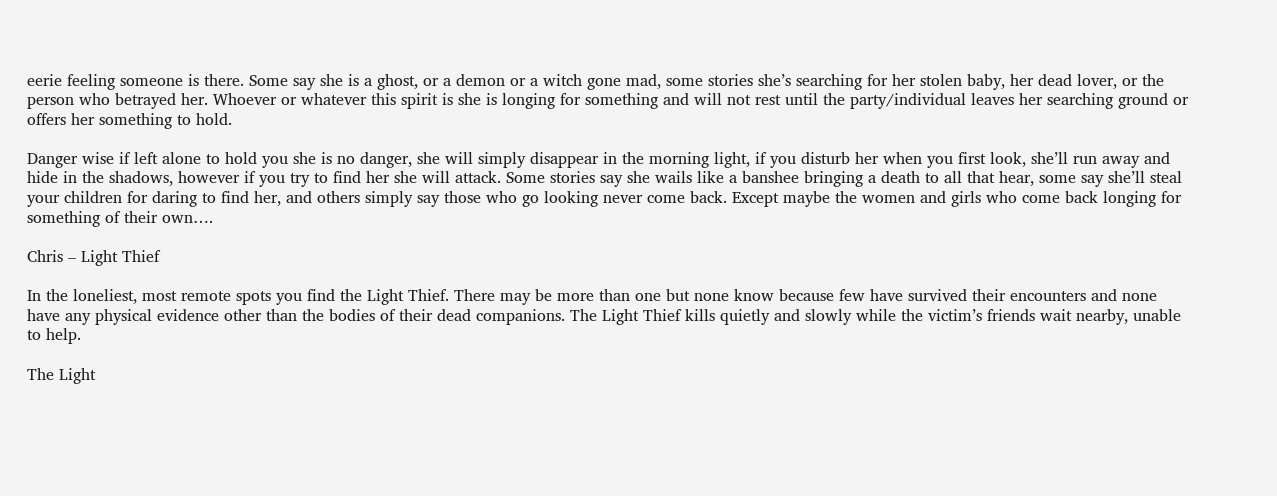eerie feeling someone is there. Some say she is a ghost, or a demon or a witch gone mad, some stories she’s searching for her stolen baby, her dead lover, or the person who betrayed her. Whoever or whatever this spirit is she is longing for something and will not rest until the party/individual leaves her searching ground or offers her something to hold.

Danger wise if left alone to hold you she is no danger, she will simply disappear in the morning light, if you disturb her when you first look, she’ll run away and hide in the shadows, however if you try to find her she will attack. Some stories say she wails like a banshee bringing a death to all that hear, some say she’ll steal your children for daring to find her, and others simply say those who go looking never come back. Except maybe the women and girls who come back longing for something of their own….

Chris – Light Thief

In the loneliest, most remote spots you find the Light Thief. There may be more than one but none know because few have survived their encounters and none have any physical evidence other than the bodies of their dead companions. The Light Thief kills quietly and slowly while the victim’s friends wait nearby, unable to help.

The Light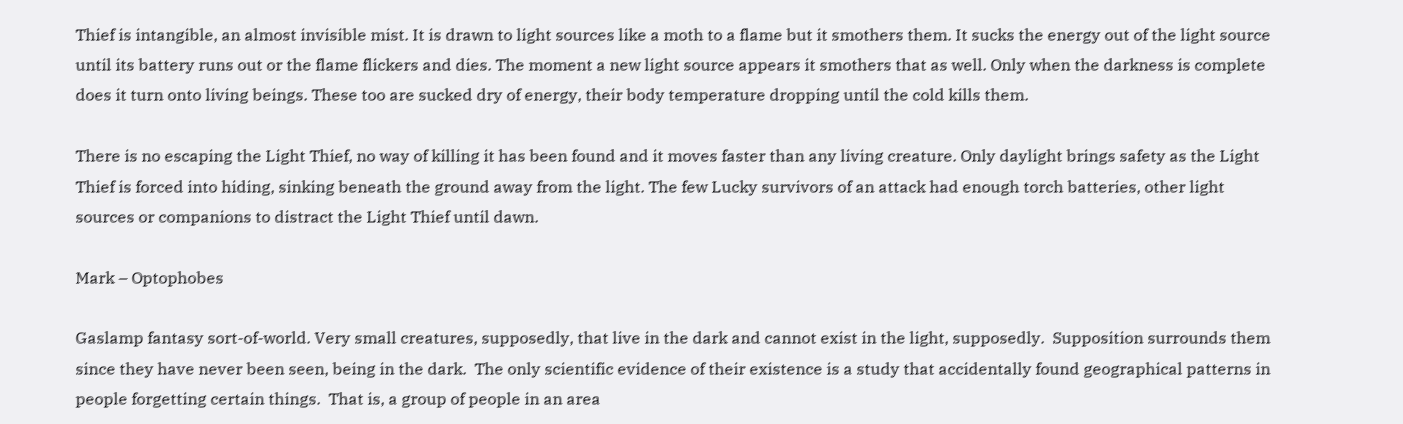Thief is intangible, an almost invisible mist. It is drawn to light sources like a moth to a flame but it smothers them. It sucks the energy out of the light source until its battery runs out or the flame flickers and dies. The moment a new light source appears it smothers that as well. Only when the darkness is complete does it turn onto living beings. These too are sucked dry of energy, their body temperature dropping until the cold kills them.

There is no escaping the Light Thief, no way of killing it has been found and it moves faster than any living creature. Only daylight brings safety as the Light Thief is forced into hiding, sinking beneath the ground away from the light. The few Lucky survivors of an attack had enough torch batteries, other light sources or companions to distract the Light Thief until dawn.

Mark – Optophobes

Gaslamp fantasy sort-of-world. Very small creatures, supposedly, that live in the dark and cannot exist in the light, supposedly.  Supposition surrounds them since they have never been seen, being in the dark.  The only scientific evidence of their existence is a study that accidentally found geographical patterns in people forgetting certain things.  That is, a group of people in an area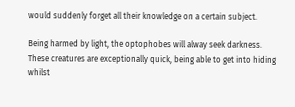would suddenly forget all their knowledge on a certain subject.

Being harmed by light, the optophobes will alway seek darkness.  These creatures are exceptionally quick, being able to get into hiding whilst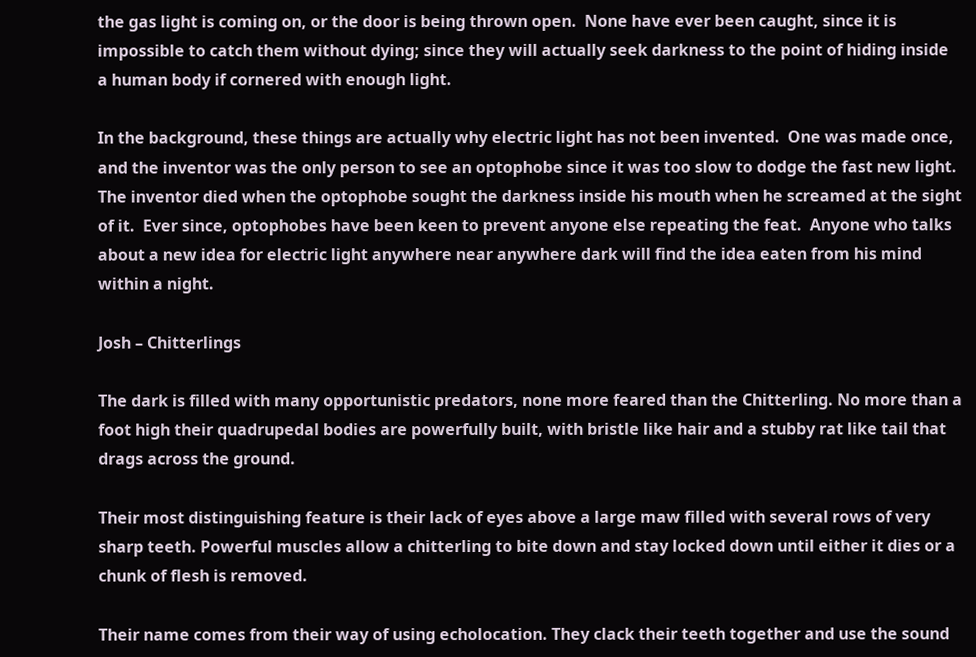the gas light is coming on, or the door is being thrown open.  None have ever been caught, since it is impossible to catch them without dying; since they will actually seek darkness to the point of hiding inside a human body if cornered with enough light.

In the background, these things are actually why electric light has not been invented.  One was made once, and the inventor was the only person to see an optophobe since it was too slow to dodge the fast new light.  The inventor died when the optophobe sought the darkness inside his mouth when he screamed at the sight of it.  Ever since, optophobes have been keen to prevent anyone else repeating the feat.  Anyone who talks about a new idea for electric light anywhere near anywhere dark will find the idea eaten from his mind within a night.

Josh – Chitterlings

The dark is filled with many opportunistic predators, none more feared than the Chitterling. No more than a foot high their quadrupedal bodies are powerfully built, with bristle like hair and a stubby rat like tail that drags across the ground.

Their most distinguishing feature is their lack of eyes above a large maw filled with several rows of very sharp teeth. Powerful muscles allow a chitterling to bite down and stay locked down until either it dies or a chunk of flesh is removed.

Their name comes from their way of using echolocation. They clack their teeth together and use the sound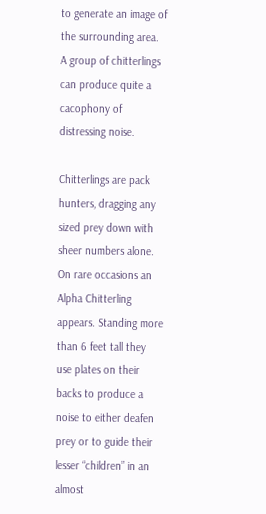to generate an image of the surrounding area. A group of chitterlings can produce quite a cacophony of distressing noise.

Chitterlings are pack hunters, dragging any sized prey down with sheer numbers alone. On rare occasions an Alpha Chitterling appears. Standing more than 6 feet tall they use plates on their backs to produce a noise to either deafen prey or to guide their lesser “children” in an almost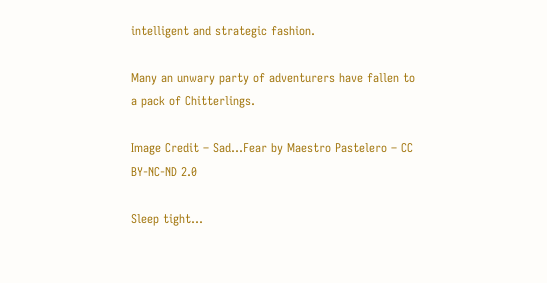intelligent and strategic fashion.

Many an unwary party of adventurers have fallen to a pack of Chitterlings.

Image Credit – Sad…Fear by Maestro Pastelero – CC BY-NC-ND 2.0

Sleep tight…